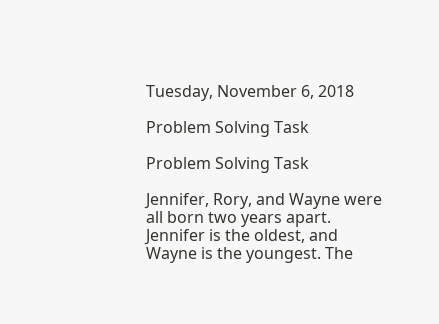Tuesday, November 6, 2018

Problem Solving Task

Problem Solving Task

Jennifer, Rory, and Wayne were all born two years apart. Jennifer is the oldest, and Wayne is the youngest. The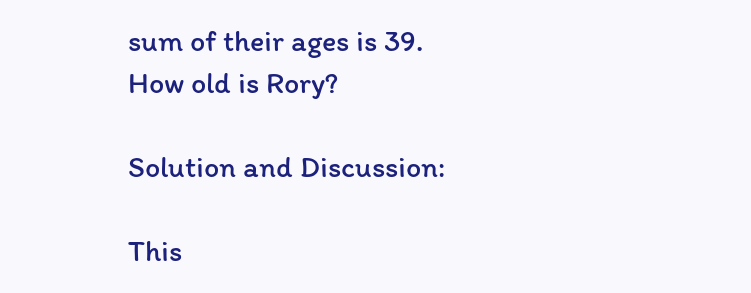sum of their ages is 39. How old is Rory?

Solution and Discussion:

This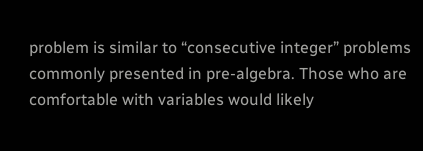problem is similar to “consecutive integer” problems commonly presented in pre-algebra. Those who are comfortable with variables would likely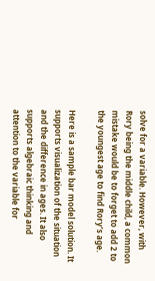solve for a variable. However, with Rory being the middle child, a common mistake would be to forget to add 2 to the youngest age to find Rory’s age.

Here is a sample bar model solution. It supports visualization of the situation and the difference in ages. It also supports algebraic thinking and attention to the variable for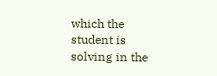which the student is solving in the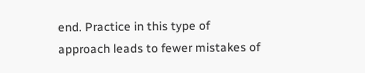end. Practice in this type of approach leads to fewer mistakes of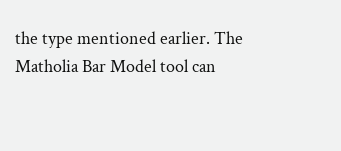the type mentioned earlier. The Matholia Bar Model tool can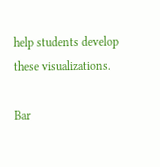help students develop these visualizations.

Bar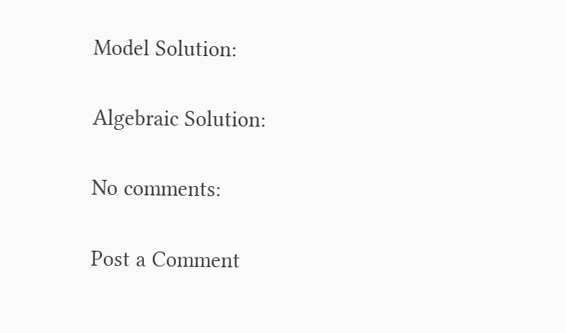Model Solution:

Algebraic Solution:

No comments:

Post a Comment